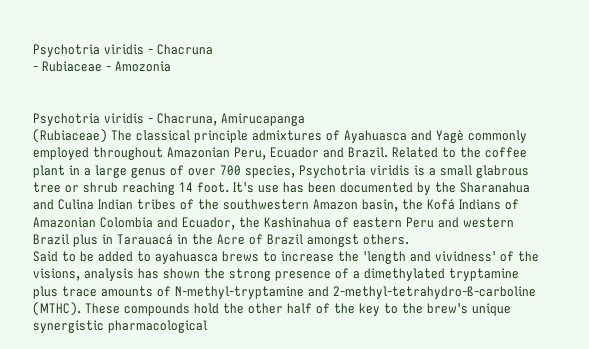Psychotria viridis - Chacruna
- Rubiaceae - Amozonia


Psychotria viridis - Chacruna, Amirucapanga
(Rubiaceae) The classical principle admixtures of Ayahuasca and Yagè commonly employed throughout Amazonian Peru, Ecuador and Brazil. Related to the coffee plant in a large genus of over 700 species, Psychotria viridis is a small glabrous tree or shrub reaching 14 foot. It's use has been documented by the Sharanahua and Culina Indian tribes of the southwestern Amazon basin, the Kofá Indians of Amazonian Colombia and Ecuador, the Kashinahua of eastern Peru and western Brazil plus in Tarauacá in the Acre of Brazil amongst others.
Said to be added to ayahuasca brews to increase the 'length and vividness' of the visions, analysis has shown the strong presence of a dimethylated tryptamine plus trace amounts of N-methyl-tryptamine and 2-methyl-tetrahydro-ß-carboline (MTHC). These compounds hold the other half of the key to the brew's unique synergistic pharmacological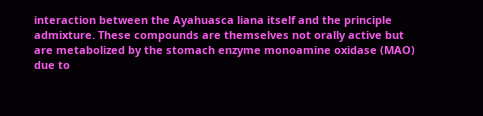interaction between the Ayahuasca liana itself and the principle admixture. These compounds are themselves not orally active but are metabolized by the stomach enzyme monoamine oxidase (MAO) due to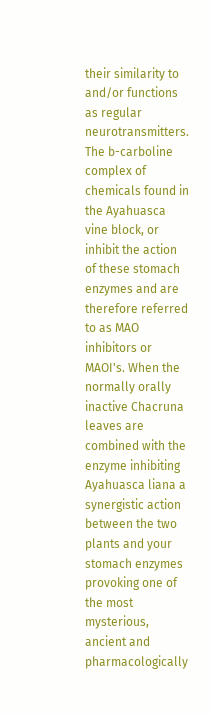their similarity to and/or functions as regular neurotransmitters. The b-carboline complex of chemicals found in the Ayahuasca vine block, or inhibit the action of these stomach enzymes and are therefore referred to as MAO inhibitors or MAOI's. When the normally orally inactive Chacruna leaves are combined with the enzyme inhibiting Ayahuasca liana a synergistic action between the two plants and your stomach enzymes provoking one of the most mysterious, ancient and pharmacologically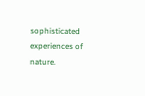sophisticated experiences of nature.